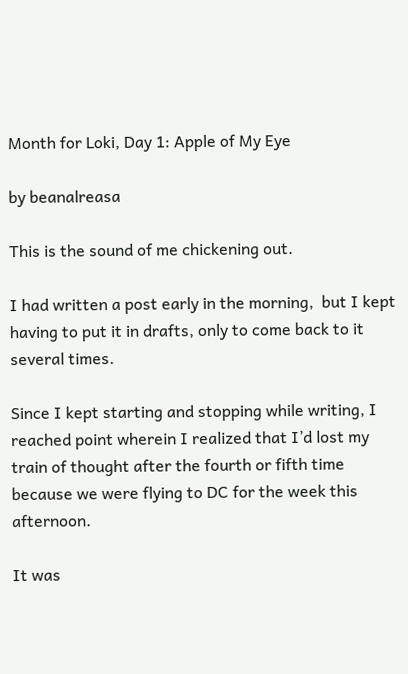Month for Loki, Day 1: Apple of My Eye

by beanalreasa

This is the sound of me chickening out.

I had written a post early in the morning,  but I kept having to put it in drafts, only to come back to it several times.

Since I kept starting and stopping while writing, I reached point wherein I realized that I’d lost my train of thought after the fourth or fifth time because we were flying to DC for the week this afternoon.

It was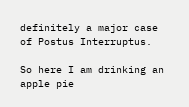definitely a major case of Postus Interruptus.

So here I am drinking an apple pie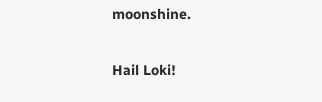moonshine.

Hail Loki!